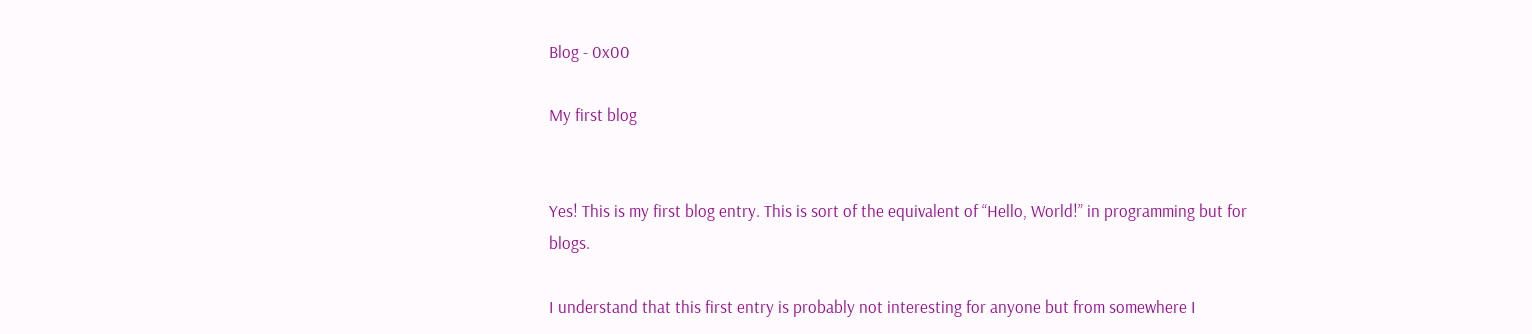Blog - 0x00

My first blog


Yes! This is my first blog entry. This is sort of the equivalent of “Hello, World!” in programming but for blogs.

I understand that this first entry is probably not interesting for anyone but from somewhere I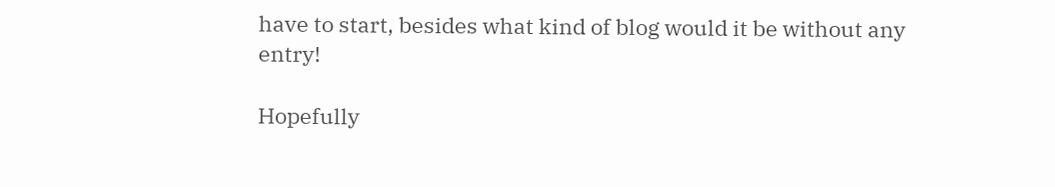have to start, besides what kind of blog would it be without any entry!

Hopefully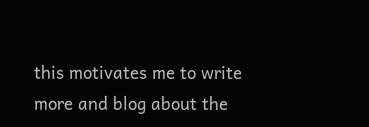this motivates me to write more and blog about the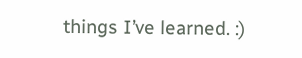things I’ve learned. :)